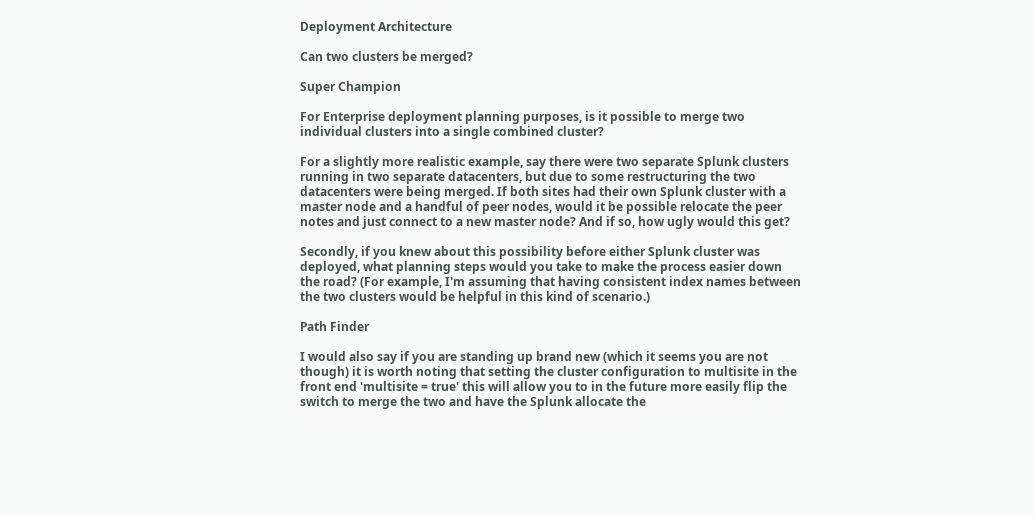Deployment Architecture

Can two clusters be merged?

Super Champion

For Enterprise deployment planning purposes, is it possible to merge two individual clusters into a single combined cluster?

For a slightly more realistic example, say there were two separate Splunk clusters running in two separate datacenters, but due to some restructuring the two datacenters were being merged. If both sites had their own Splunk cluster with a master node and a handful of peer nodes, would it be possible relocate the peer notes and just connect to a new master node? And if so, how ugly would this get?

Secondly, if you knew about this possibility before either Splunk cluster was deployed, what planning steps would you take to make the process easier down the road? (For example, I'm assuming that having consistent index names between the two clusters would be helpful in this kind of scenario.)

Path Finder

I would also say if you are standing up brand new (which it seems you are not though) it is worth noting that setting the cluster configuration to multisite in the front end 'multisite = true' this will allow you to in the future more easily flip the switch to merge the two and have the Splunk allocate the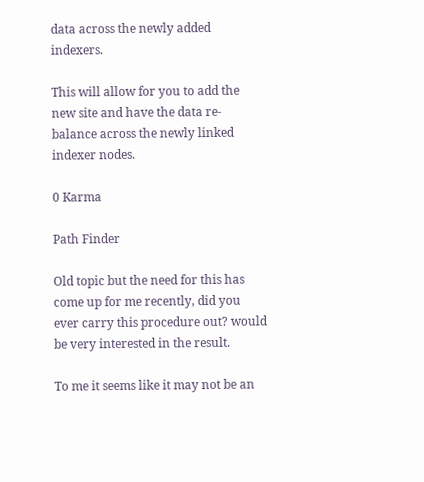data across the newly added indexers.

This will allow for you to add the new site and have the data re-balance across the newly linked indexer nodes.

0 Karma

Path Finder

Old topic but the need for this has come up for me recently, did you ever carry this procedure out? would be very interested in the result.

To me it seems like it may not be an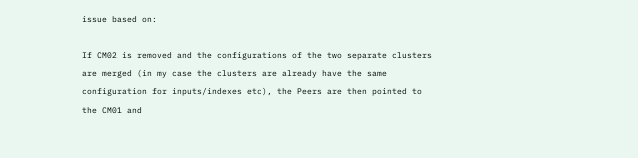issue based on:

If CM02 is removed and the configurations of the two separate clusters are merged (in my case the clusters are already have the same configuration for inputs/indexes etc), the Peers are then pointed to the CM01 and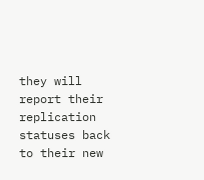they will report their replication statuses back to their new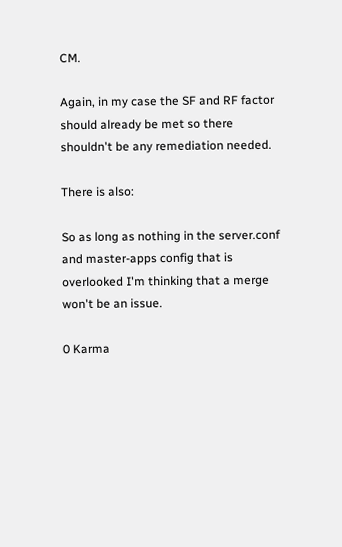CM.

Again, in my case the SF and RF factor should already be met so there shouldn't be any remediation needed.

There is also:

So as long as nothing in the server.conf and master-apps config that is overlooked I'm thinking that a merge won't be an issue.

0 Karma